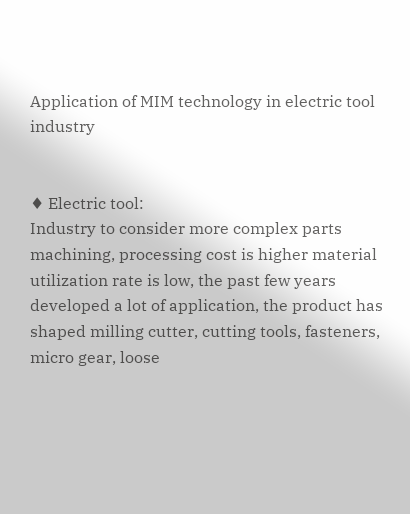Application of MIM technology in electric tool industry


♦ Electric tool:
Industry to consider more complex parts machining, processing cost is higher material utilization rate is low, the past few years developed a lot of application, the product has shaped milling cutter, cutting tools, fasteners, micro gear, loose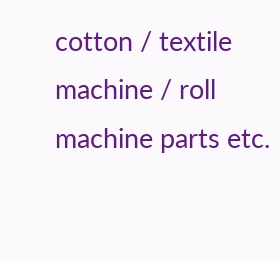cotton / textile machine / roll machine parts etc.